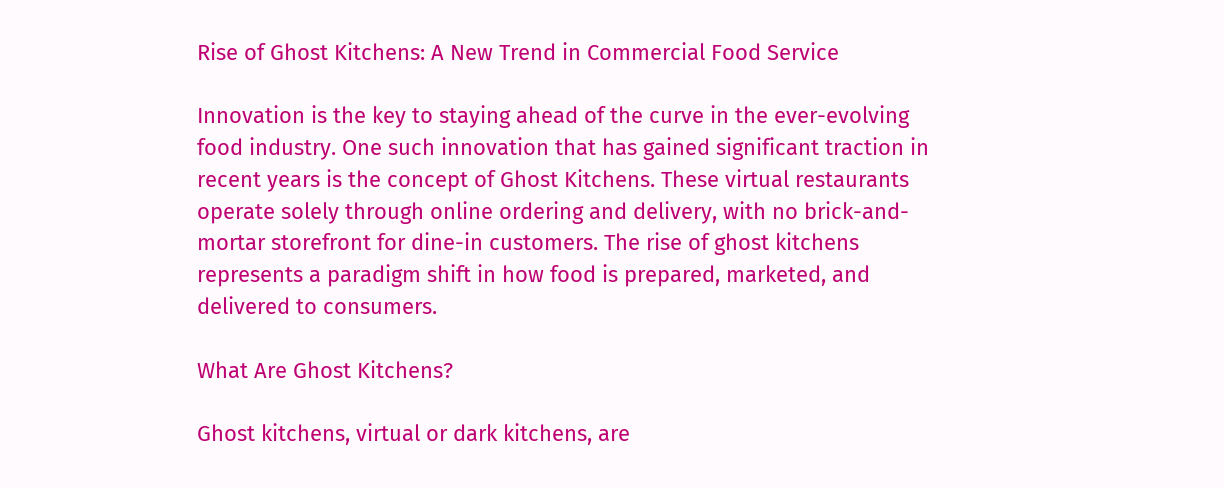Rise of Ghost Kitchens: A New Trend in Commercial Food Service

Innovation is the key to staying ahead of the curve in the ever-evolving food industry. One such innovation that has gained significant traction in recent years is the concept of Ghost Kitchens. These virtual restaurants operate solely through online ordering and delivery, with no brick-and-mortar storefront for dine-in customers. The rise of ghost kitchens represents a paradigm shift in how food is prepared, marketed, and delivered to consumers.

What Are Ghost Kitchens?

Ghost kitchens, virtual or dark kitchens, are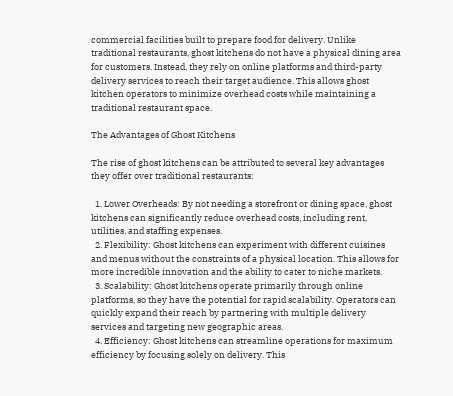commercial facilities built to prepare food for delivery. Unlike traditional restaurants, ghost kitchens do not have a physical dining area for customers. Instead, they rely on online platforms and third-party delivery services to reach their target audience. This allows ghost kitchen operators to minimize overhead costs while maintaining a traditional restaurant space.

The Advantages of Ghost Kitchens

The rise of ghost kitchens can be attributed to several key advantages they offer over traditional restaurants:

  1. Lower Overheads: By not needing a storefront or dining space, ghost kitchens can significantly reduce overhead costs, including rent, utilities, and staffing expenses.
  2. Flexibility: Ghost kitchens can experiment with different cuisines and menus without the constraints of a physical location. This allows for more incredible innovation and the ability to cater to niche markets.
  3. Scalability: Ghost kitchens operate primarily through online platforms, so they have the potential for rapid scalability. Operators can quickly expand their reach by partnering with multiple delivery services and targeting new geographic areas.
  4. Efficiency: Ghost kitchens can streamline operations for maximum efficiency by focusing solely on delivery. This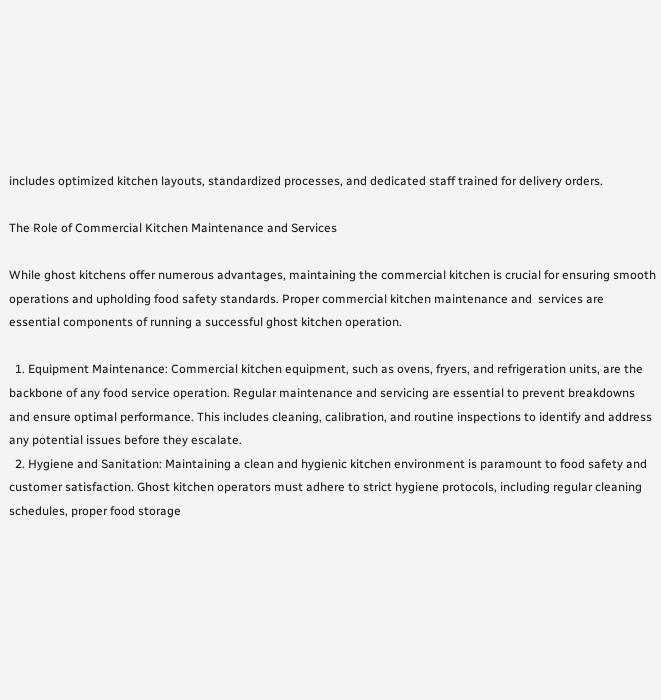includes optimized kitchen layouts, standardized processes, and dedicated staff trained for delivery orders.

The Role of Commercial Kitchen Maintenance and Services

While ghost kitchens offer numerous advantages, maintaining the commercial kitchen is crucial for ensuring smooth operations and upholding food safety standards. Proper commercial kitchen maintenance and  services are essential components of running a successful ghost kitchen operation.

  1. Equipment Maintenance: Commercial kitchen equipment, such as ovens, fryers, and refrigeration units, are the backbone of any food service operation. Regular maintenance and servicing are essential to prevent breakdowns and ensure optimal performance. This includes cleaning, calibration, and routine inspections to identify and address any potential issues before they escalate.
  2. Hygiene and Sanitation: Maintaining a clean and hygienic kitchen environment is paramount to food safety and customer satisfaction. Ghost kitchen operators must adhere to strict hygiene protocols, including regular cleaning schedules, proper food storage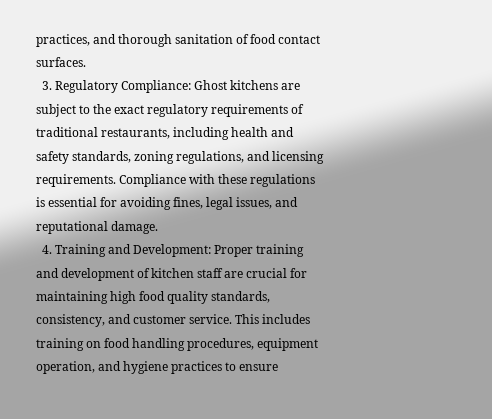practices, and thorough sanitation of food contact surfaces.
  3. Regulatory Compliance: Ghost kitchens are subject to the exact regulatory requirements of traditional restaurants, including health and safety standards, zoning regulations, and licensing requirements. Compliance with these regulations is essential for avoiding fines, legal issues, and reputational damage.
  4. Training and Development: Proper training and development of kitchen staff are crucial for maintaining high food quality standards, consistency, and customer service. This includes training on food handling procedures, equipment operation, and hygiene practices to ensure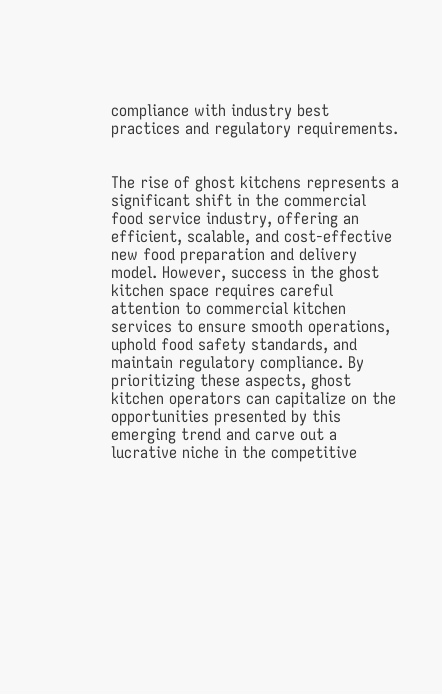compliance with industry best practices and regulatory requirements.


The rise of ghost kitchens represents a significant shift in the commercial food service industry, offering an efficient, scalable, and cost-effective new food preparation and delivery model. However, success in the ghost kitchen space requires careful attention to commercial kitchen services to ensure smooth operations, uphold food safety standards, and maintain regulatory compliance. By prioritizing these aspects, ghost kitchen operators can capitalize on the opportunities presented by this emerging trend and carve out a lucrative niche in the competitive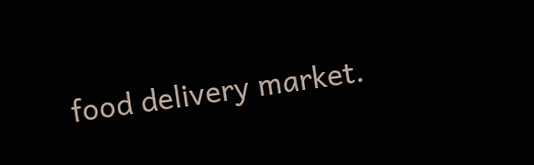food delivery market.